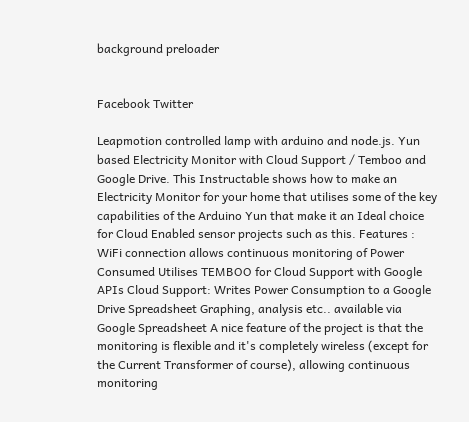background preloader


Facebook Twitter

Leapmotion controlled lamp with arduino and node.js. Yun based Electricity Monitor with Cloud Support / Temboo and Google Drive. This Instructable shows how to make an Electricity Monitor for your home that utilises some of the key capabilities of the Arduino Yun that make it an Ideal choice for Cloud Enabled sensor projects such as this. Features : WiFi connection allows continuous monitoring of Power Consumed Utilises TEMBOO for Cloud Support with Google APIs Cloud Support: Writes Power Consumption to a Google Drive Spreadsheet Graphing, analysis etc.. available via Google Spreadsheet A nice feature of the project is that the monitoring is flexible and it's completely wireless (except for the Current Transformer of course), allowing continuous monitoring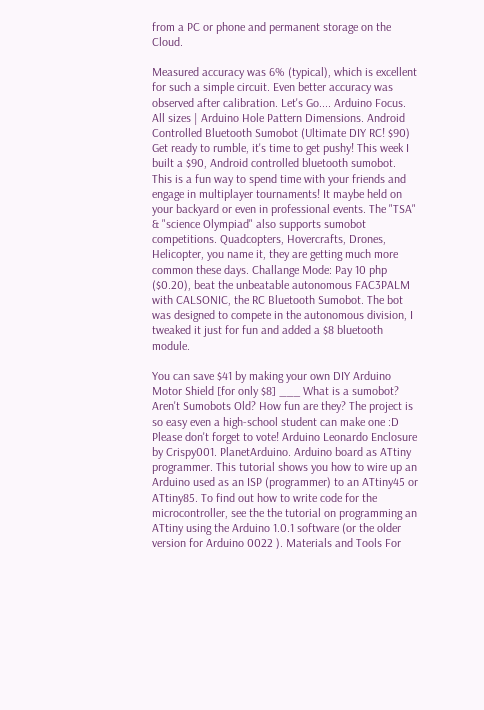from a PC or phone and permanent storage on the Cloud.

Measured accuracy was 6% (typical), which is excellent for such a simple circuit. Even better accuracy was observed after calibration. Let's Go.... Arduino Focus. All sizes | Arduino Hole Pattern Dimensions. Android Controlled Bluetooth Sumobot (Ultimate DIY RC! $90) Get ready to rumble, it's time to get pushy! This week I built a $90, Android controlled bluetooth sumobot. This is a fun way to spend time with your friends and engage in multiplayer tournaments! It maybe held on your backyard or even in professional events. The "TSA" & "science Olympiad" also supports sumobot competitions. Quadcopters, Hovercrafts, Drones, Helicopter, you name it, they are getting much more common these days. Challange Mode: Pay 10 php ($0.20), beat the unbeatable autonomous FAC3PALM with CALSONIC, the RC Bluetooth Sumobot. The bot was designed to compete in the autonomous division, I tweaked it just for fun and added a $8 bluetooth module.

You can save $41 by making your own DIY Arduino Motor Shield [for only $8] ___ What is a sumobot? Aren't Sumobots Old? How fun are they? The project is so easy even a high-school student can make one :D Please don't forget to vote! Arduino Leonardo Enclosure by Crispy001. PlanetArduino. Arduino board as ATtiny programmer. This tutorial shows you how to wire up an Arduino used as an ISP (programmer) to an ATtiny45 or ATtiny85. To find out how to write code for the microcontroller, see the the tutorial on programming an ATtiny using the Arduino 1.0.1 software (or the older version for Arduino 0022 ). Materials and Tools For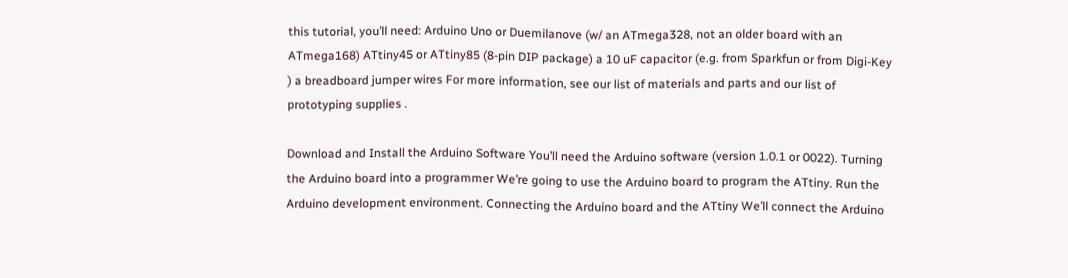this tutorial, you’ll need: Arduino Uno or Duemilanove (w/ an ATmega328, not an older board with an ATmega168) ATtiny45 or ATtiny85 (8-pin DIP package) a 10 uF capacitor (e.g. from Sparkfun or from Digi-Key ) a breadboard jumper wires For more information, see our list of materials and parts and our list of prototyping supplies .

Download and Install the Arduino Software You’ll need the Arduino software (version 1.0.1 or 0022). Turning the Arduino board into a programmer We’re going to use the Arduino board to program the ATtiny. Run the Arduino development environment. Connecting the Arduino board and the ATtiny We’ll connect the Arduino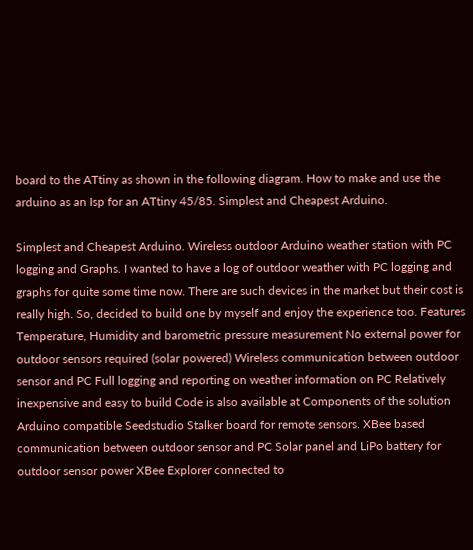board to the ATtiny as shown in the following diagram. How to make and use the arduino as an Isp for an ATtiny 45/85. Simplest and Cheapest Arduino.

Simplest and Cheapest Arduino. Wireless outdoor Arduino weather station with PC logging and Graphs. I wanted to have a log of outdoor weather with PC logging and graphs for quite some time now. There are such devices in the market but their cost is really high. So, decided to build one by myself and enjoy the experience too. Features Temperature, Humidity and barometric pressure measurement No external power for outdoor sensors required (solar powered) Wireless communication between outdoor sensor and PC Full logging and reporting on weather information on PC Relatively inexpensive and easy to build Code is also available at Components of the solution Arduino compatible Seedstudio Stalker board for remote sensors. XBee based communication between outdoor sensor and PC Solar panel and LiPo battery for outdoor sensor power XBee Explorer connected to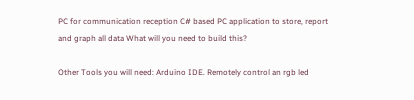PC for communication reception C# based PC application to store, report and graph all data What will you need to build this?

Other Tools you will need: Arduino IDE. Remotely control an rgb led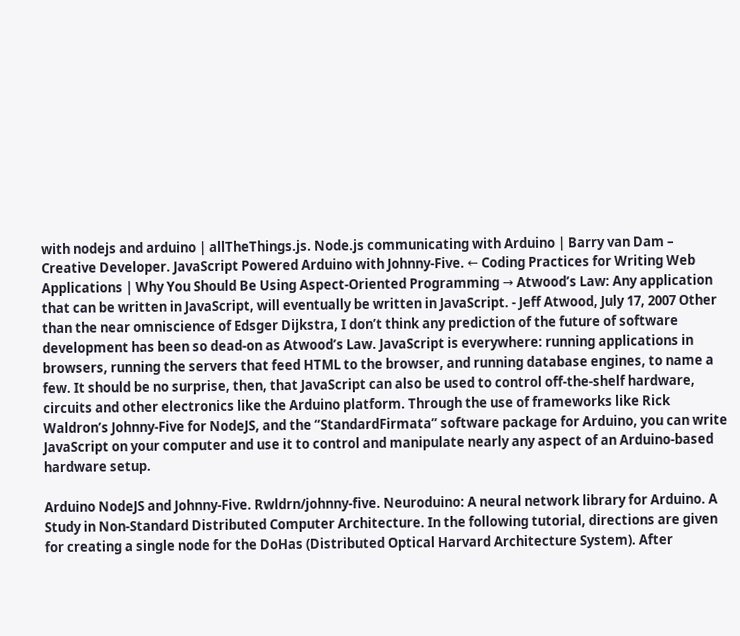with nodejs and arduino | allTheThings.js. Node.js communicating with Arduino | Barry van Dam – Creative Developer. JavaScript Powered Arduino with Johnny-Five. ← Coding Practices for Writing Web Applications | Why You Should Be Using Aspect-Oriented Programming → Atwood’s Law: Any application that can be written in JavaScript, will eventually be written in JavaScript. - Jeff Atwood, July 17, 2007 Other than the near omniscience of Edsger Dijkstra, I don’t think any prediction of the future of software development has been so dead-on as Atwood’s Law. JavaScript is everywhere: running applications in browsers, running the servers that feed HTML to the browser, and running database engines, to name a few. It should be no surprise, then, that JavaScript can also be used to control off-the-shelf hardware, circuits and other electronics like the Arduino platform. Through the use of frameworks like Rick Waldron’s Johnny-Five for NodeJS, and the “StandardFirmata” software package for Arduino, you can write JavaScript on your computer and use it to control and manipulate nearly any aspect of an Arduino-based hardware setup.

Arduino NodeJS and Johnny-Five. Rwldrn/johnny-five. Neuroduino: A neural network library for Arduino. A Study in Non-Standard Distributed Computer Architecture. In the following tutorial, directions are given for creating a single node for the DoHas (Distributed Optical Harvard Architecture System). After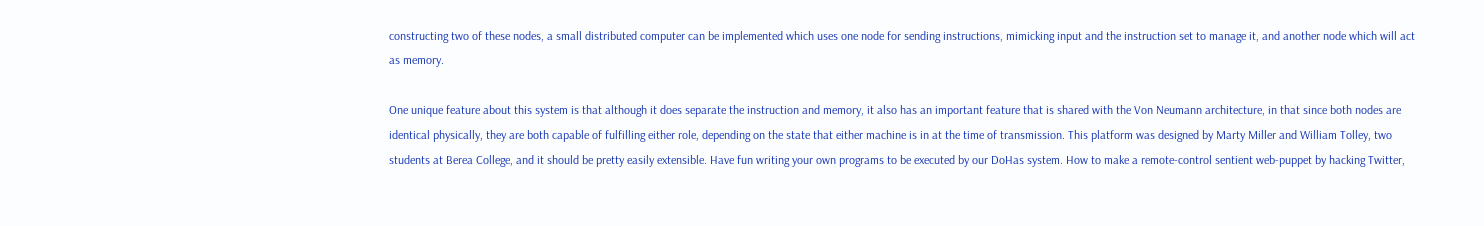constructing two of these nodes, a small distributed computer can be implemented which uses one node for sending instructions, mimicking input and the instruction set to manage it, and another node which will act as memory.

One unique feature about this system is that although it does separate the instruction and memory, it also has an important feature that is shared with the Von Neumann architecture, in that since both nodes are identical physically, they are both capable of fulfilling either role, depending on the state that either machine is in at the time of transmission. This platform was designed by Marty Miller and William Tolley, two students at Berea College, and it should be pretty easily extensible. Have fun writing your own programs to be executed by our DoHas system. How to make a remote-control sentient web-puppet by hacking Twitter,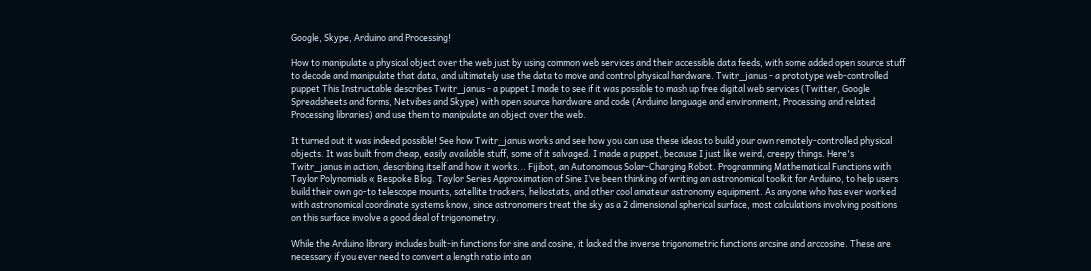Google, Skype, Arduino and Processing!

How to manipulate a physical object over the web just by using common web services and their accessible data feeds, with some added open source stuff to decode and manipulate that data, and ultimately use the data to move and control physical hardware. Twitr_janus - a prototype web-controlled puppet This Instructable describes Twitr_janus - a puppet I made to see if it was possible to mash up free digital web services (Twitter, Google Spreadsheets and forms, Netvibes and Skype) with open source hardware and code (Arduino language and environment, Processing and related Processing libraries) and use them to manipulate an object over the web.

It turned out it was indeed possible! See how Twitr_janus works and see how you can use these ideas to build your own remotely-controlled physical objects. It was built from cheap, easily available stuff, some of it salvaged. I made a puppet, because I just like weird, creepy things. Here's Twitr_janus in action, describing itself and how it works... Fijibot, an Autonomous Solar-Charging Robot. Programming Mathematical Functions with Taylor Polynomials « Bespoke Blog. Taylor Series Approximation of Sine I’ve been thinking of writing an astronomical toolkit for Arduino, to help users build their own go-to telescope mounts, satellite trackers, heliostats, and other cool amateur astronomy equipment. As anyone who has ever worked with astronomical coordinate systems know, since astronomers treat the sky as a 2 dimensional spherical surface, most calculations involving positions on this surface involve a good deal of trigonometry.

While the Arduino library includes built-in functions for sine and cosine, it lacked the inverse trigonometric functions arcsine and arccosine. These are necessary if you ever need to convert a length ratio into an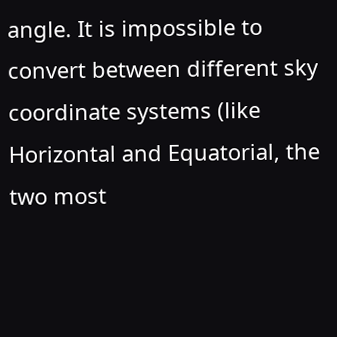angle. It is impossible to convert between different sky coordinate systems (like Horizontal and Equatorial, the two most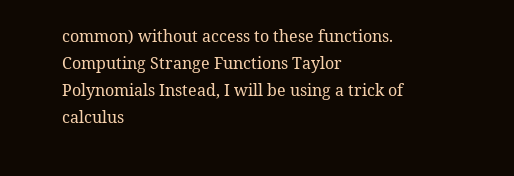common) without access to these functions. Computing Strange Functions Taylor Polynomials Instead, I will be using a trick of calculus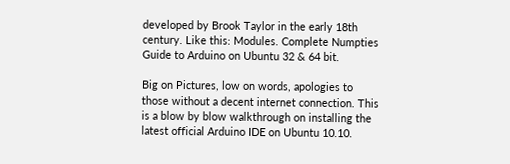developed by Brook Taylor in the early 18th century. Like this: Modules. Complete Numpties Guide to Arduino on Ubuntu 32 & 64 bit.

Big on Pictures, low on words, apologies to those without a decent internet connection. This is a blow by blow walkthrough on installing the latest official Arduino IDE on Ubuntu 10.10.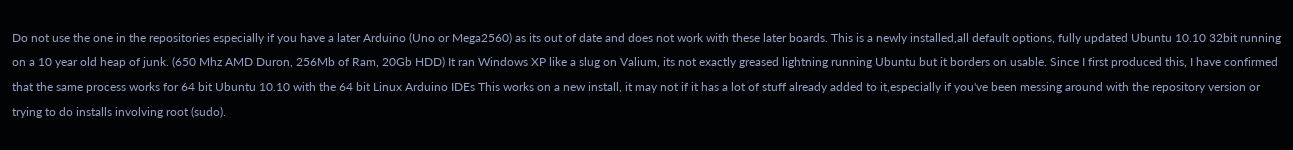Do not use the one in the repositories especially if you have a later Arduino (Uno or Mega2560) as its out of date and does not work with these later boards. This is a newly installed,all default options, fully updated Ubuntu 10.10 32bit running on a 10 year old heap of junk. (650 Mhz AMD Duron, 256Mb of Ram, 20Gb HDD) It ran Windows XP like a slug on Valium, its not exactly greased lightning running Ubuntu but it borders on usable. Since I first produced this, I have confirmed that the same process works for 64 bit Ubuntu 10.10 with the 64 bit Linux Arduino IDEs This works on a new install, it may not if it has a lot of stuff already added to it,especially if you've been messing around with the repository version or trying to do installs involving root (sudo).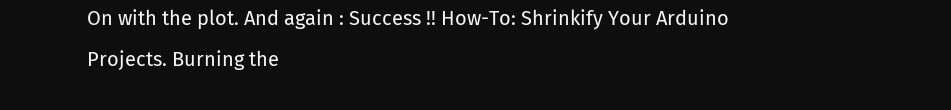On with the plot. And again : Success !! How-To: Shrinkify Your Arduino Projects. Burning the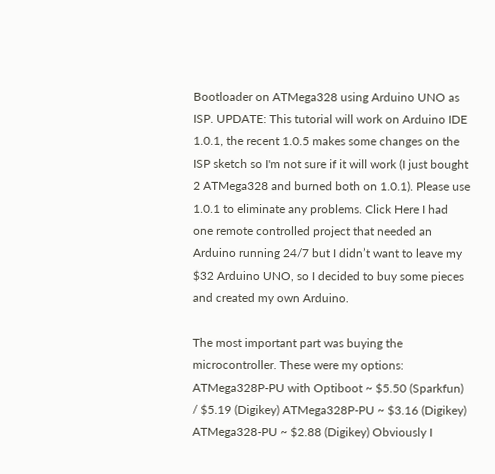Bootloader on ATMega328 using Arduino UNO as ISP. UPDATE: This tutorial will work on Arduino IDE 1.0.1, the recent 1.0.5 makes some changes on the ISP sketch so I'm not sure if it will work (I just bought 2 ATMega328 and burned both on 1.0.1). Please use 1.0.1 to eliminate any problems. Click Here I had one remote controlled project that needed an Arduino running 24/7 but I didn’t want to leave my $32 Arduino UNO, so I decided to buy some pieces and created my own Arduino.

The most important part was buying the microcontroller. These were my options: ATMega328P-PU with Optiboot ~ $5.50 (Sparkfun) / $5.19 (Digikey) ATMega328P-PU ~ $3.16 (Digikey) ATMega328-PU ~ $2.88 (Digikey) Obviously I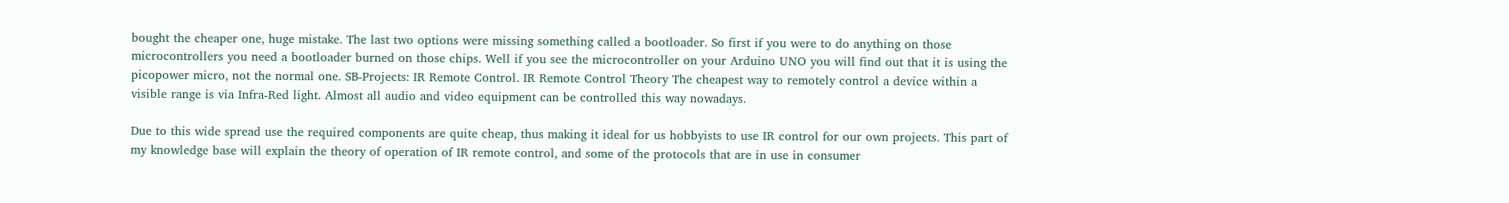bought the cheaper one, huge mistake. The last two options were missing something called a bootloader. So first if you were to do anything on those microcontrollers you need a bootloader burned on those chips. Well if you see the microcontroller on your Arduino UNO you will find out that it is using the picopower micro, not the normal one. SB-Projects: IR Remote Control. IR Remote Control Theory The cheapest way to remotely control a device within a visible range is via Infra-Red light. Almost all audio and video equipment can be controlled this way nowadays.

Due to this wide spread use the required components are quite cheap, thus making it ideal for us hobbyists to use IR control for our own projects. This part of my knowledge base will explain the theory of operation of IR remote control, and some of the protocols that are in use in consumer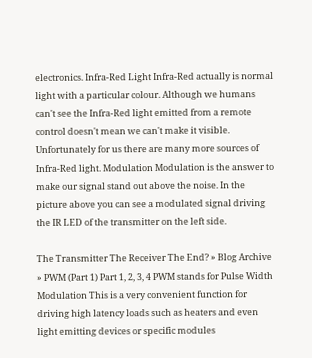electronics. Infra-Red Light Infra-Red actually is normal light with a particular colour. Although we humans can't see the Infra-Red light emitted from a remote control doesn't mean we can't make it visible. Unfortunately for us there are many more sources of Infra-Red light. Modulation Modulation is the answer to make our signal stand out above the noise. In the picture above you can see a modulated signal driving the IR LED of the transmitter on the left side.

The Transmitter The Receiver The End? » Blog Archive » PWM (Part 1) Part 1, 2, 3, 4 PWM stands for Pulse Width Modulation This is a very convenient function for driving high latency loads such as heaters and even light emitting devices or specific modules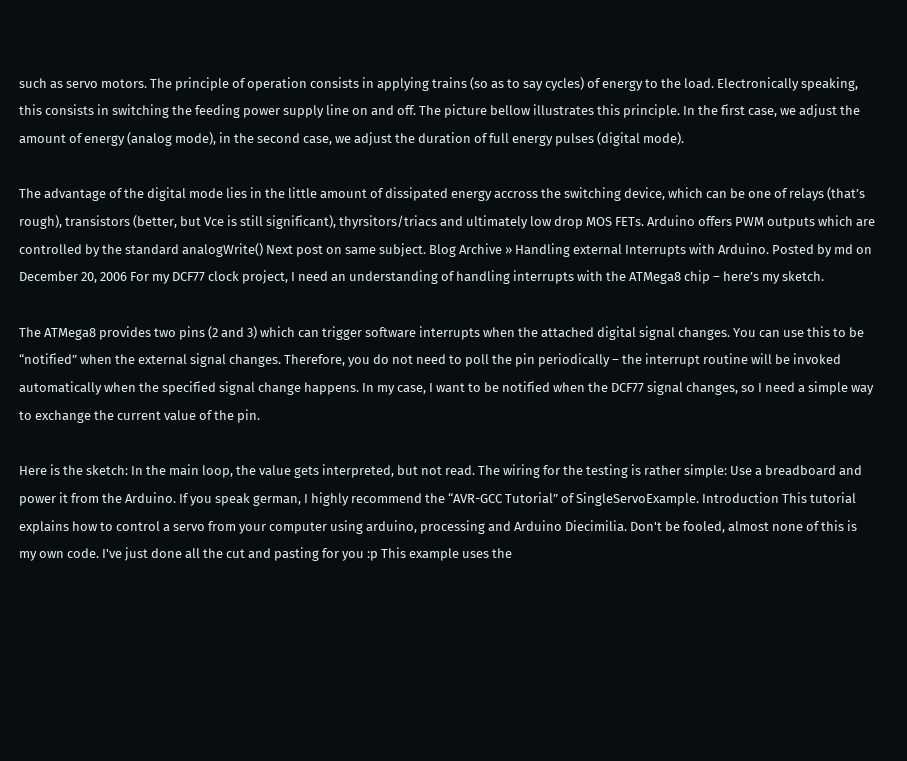such as servo motors. The principle of operation consists in applying trains (so as to say cycles) of energy to the load. Electronically speaking, this consists in switching the feeding power supply line on and off. The picture bellow illustrates this principle. In the first case, we adjust the amount of energy (analog mode), in the second case, we adjust the duration of full energy pulses (digital mode).

The advantage of the digital mode lies in the little amount of dissipated energy accross the switching device, which can be one of relays (that’s rough), transistors (better, but Vce is still significant), thyrsitors/triacs and ultimately low drop MOS FETs. Arduino offers PWM outputs which are controlled by the standard analogWrite() Next post on same subject. Blog Archive » Handling external Interrupts with Arduino. Posted by md on December 20, 2006 For my DCF77 clock project, I need an understanding of handling interrupts with the ATMega8 chip – here’s my sketch.

The ATMega8 provides two pins (2 and 3) which can trigger software interrupts when the attached digital signal changes. You can use this to be “notified” when the external signal changes. Therefore, you do not need to poll the pin periodically – the interrupt routine will be invoked automatically when the specified signal change happens. In my case, I want to be notified when the DCF77 signal changes, so I need a simple way to exchange the current value of the pin.

Here is the sketch: In the main loop, the value gets interpreted, but not read. The wiring for the testing is rather simple: Use a breadboard and power it from the Arduino. If you speak german, I highly recommend the “AVR-GCC Tutorial” of SingleServoExample. Introduction This tutorial explains how to control a servo from your computer using arduino, processing and Arduino Diecimilia. Don't be fooled, almost none of this is my own code. I've just done all the cut and pasting for you :p This example uses the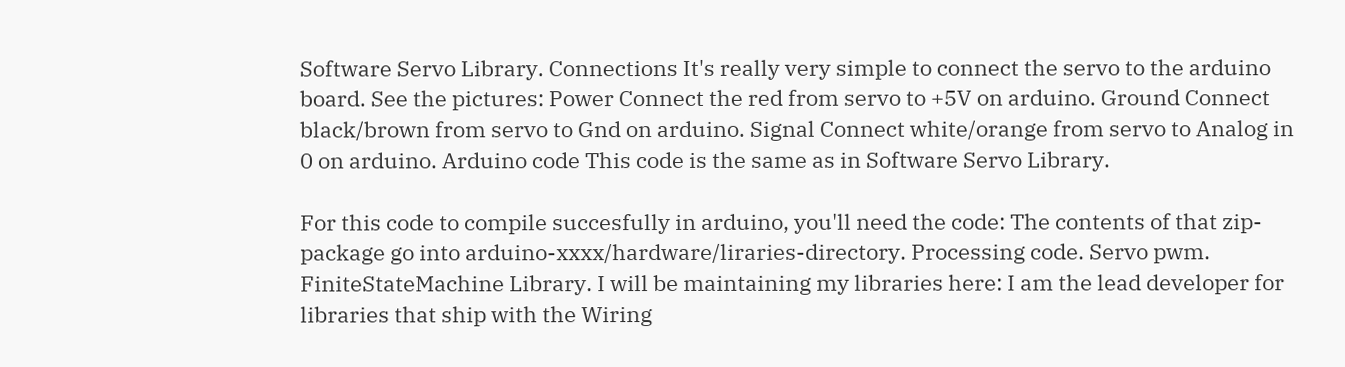Software Servo Library. Connections It's really very simple to connect the servo to the arduino board. See the pictures: Power Connect the red from servo to +5V on arduino. Ground Connect black/brown from servo to Gnd on arduino. Signal Connect white/orange from servo to Analog in 0 on arduino. Arduino code This code is the same as in Software Servo Library.

For this code to compile succesfully in arduino, you'll need the code: The contents of that zip-package go into arduino-xxxx/hardware/liraries-directory. Processing code. Servo pwm. FiniteStateMachine Library. I will be maintaining my libraries here: I am the lead developer for libraries that ship with the Wiring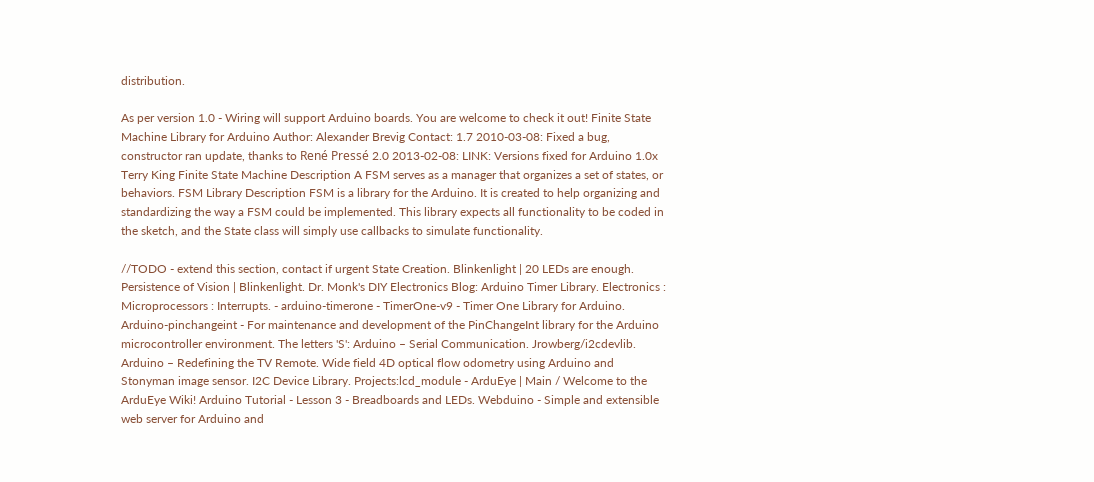distribution.

As per version 1.0 - Wiring will support Arduino boards. You are welcome to check it out! Finite State Machine Library for Arduino Author: Alexander Brevig Contact: 1.7 2010-03-08: Fixed a bug, constructor ran update, thanks to René Pressé 2.0 2013-02-08: LINK: Versions fixed for Arduino 1.0x Terry King Finite State Machine Description A FSM serves as a manager that organizes a set of states, or behaviors. FSM Library Description FSM is a library for the Arduino. It is created to help organizing and standardizing the way a FSM could be implemented. This library expects all functionality to be coded in the sketch, and the State class will simply use callbacks to simulate functionality.

//TODO - extend this section, contact if urgent State Creation. Blinkenlight | 20 LEDs are enough. Persistence of Vision | Blinkenlight. Dr. Monk's DIY Electronics Blog: Arduino Timer Library. Electronics : Microprocessors : Interrupts. - arduino-timerone - TimerOne-v9 - Timer One Library for Arduino. Arduino-pinchangeint - For maintenance and development of the PinChangeInt library for the Arduino microcontroller environment. The letters 'S': Arduino – Serial Communication. Jrowberg/i2cdevlib. Arduino – Redefining the TV Remote. Wide field 4D optical flow odometry using Arduino and Stonyman image sensor. I2C Device Library. Projects:lcd_module - ArduEye | Main / Welcome to the ArduEye Wiki! Arduino Tutorial - Lesson 3 - Breadboards and LEDs. Webduino - Simple and extensible web server for Arduino and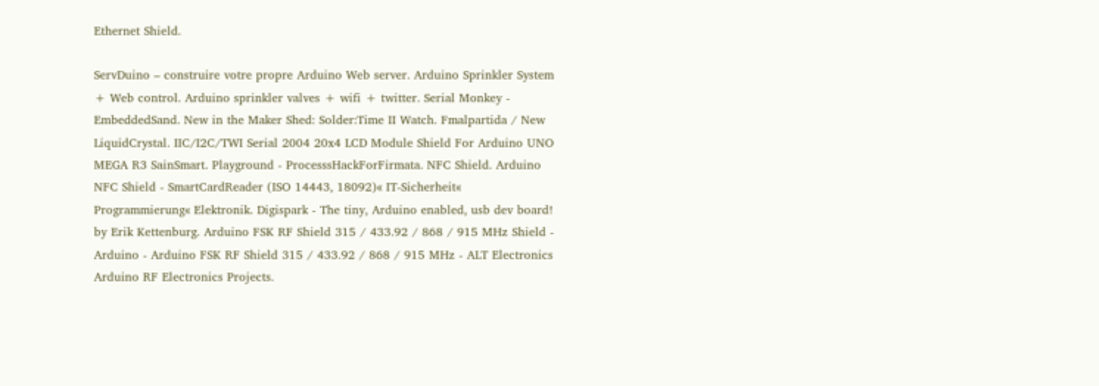Ethernet Shield.

ServDuino – construire votre propre Arduino Web server. Arduino Sprinkler System + Web control. Arduino sprinkler valves + wifi + twitter. Serial Monkey - EmbeddedSand. New in the Maker Shed: Solder:Time II Watch. Fmalpartida / New LiquidCrystal. IIC/I2C/TWI Serial 2004 20x4 LCD Module Shield For Arduino UNO MEGA R3 SainSmart. Playground - ProcesssHackForFirmata. NFC Shield. Arduino NFC Shield - SmartCardReader (ISO 14443, 18092)« IT-Sicherheit« Programmierung« Elektronik. Digispark - The tiny, Arduino enabled, usb dev board! by Erik Kettenburg. Arduino FSK RF Shield 315 / 433.92 / 868 / 915 MHz Shield - Arduino - Arduino FSK RF Shield 315 / 433.92 / 868 / 915 MHz - ALT Electronics Arduino RF Electronics Projects.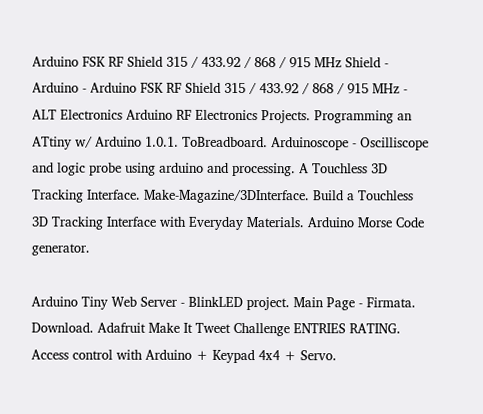Arduino FSK RF Shield 315 / 433.92 / 868 / 915 MHz Shield - Arduino - Arduino FSK RF Shield 315 / 433.92 / 868 / 915 MHz - ALT Electronics Arduino RF Electronics Projects. Programming an ATtiny w/ Arduino 1.0.1. ToBreadboard. Arduinoscope - Oscilliscope and logic probe using arduino and processing. A Touchless 3D Tracking Interface. Make-Magazine/3DInterface. Build a Touchless 3D Tracking Interface with Everyday Materials. Arduino Morse Code generator.

Arduino Tiny Web Server - BlinkLED project. Main Page - Firmata. Download. Adafruit Make It Tweet Challenge ENTRIES RATING. Access control with Arduino + Keypad 4x4 + Servo.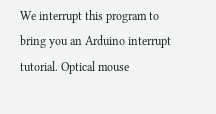We interrupt this program to bring you an Arduino interrupt tutorial. Optical mouse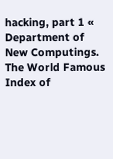hacking, part 1 « Department of New Computings. The World Famous Index of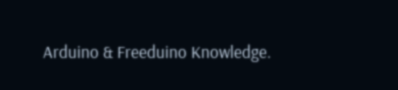Arduino & Freeduino Knowledge.